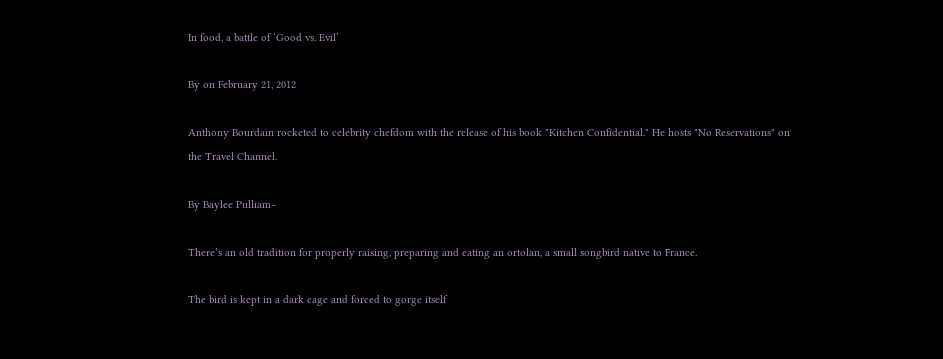In food, a battle of ‘Good vs. Evil’

By on February 21, 2012

Anthony Bourdain rocketed to celebrity chefdom with the release of his book "Kitchen Confidential." He hosts "No Reservations" on the Travel Channel.

By Baylee Pulliam–

There’s an old tradition for properly raising, preparing and eating an ortolan, a small songbird native to France.

The bird is kept in a dark cage and forced to gorge itself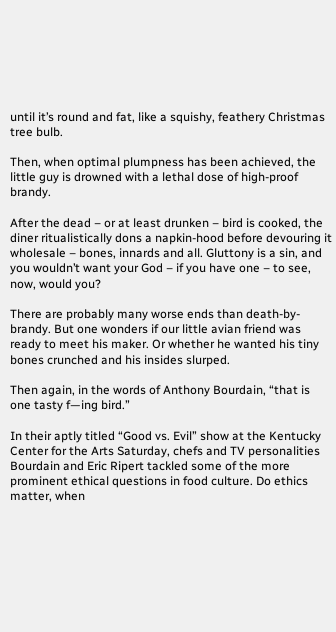until it’s round and fat, like a squishy, feathery Christmas tree bulb.

Then, when optimal plumpness has been achieved, the little guy is drowned with a lethal dose of high-proof brandy.

After the dead – or at least drunken – bird is cooked, the diner ritualistically dons a napkin-hood before devouring it wholesale – bones, innards and all. Gluttony is a sin, and you wouldn’t want your God – if you have one – to see, now, would you?

There are probably many worse ends than death-by-brandy. But one wonders if our little avian friend was ready to meet his maker. Or whether he wanted his tiny bones crunched and his insides slurped.

Then again, in the words of Anthony Bourdain, “that is one tasty f—ing bird.”

In their aptly titled “Good vs. Evil” show at the Kentucky Center for the Arts Saturday, chefs and TV personalities Bourdain and Eric Ripert tackled some of the more prominent ethical questions in food culture. Do ethics matter, when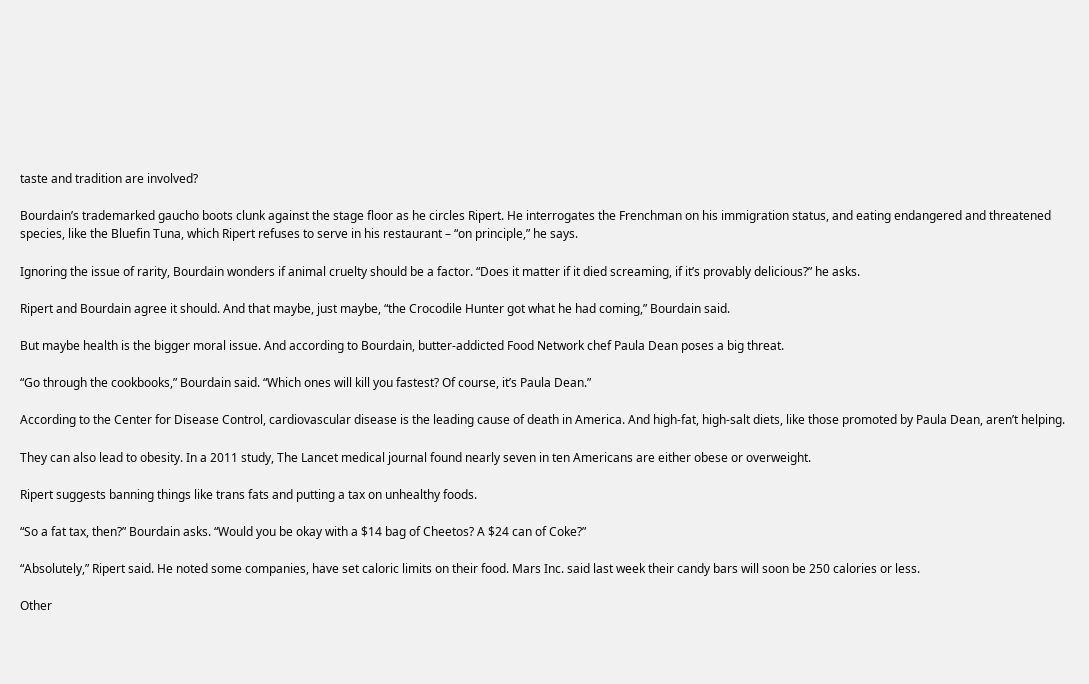taste and tradition are involved?

Bourdain’s trademarked gaucho boots clunk against the stage floor as he circles Ripert. He interrogates the Frenchman on his immigration status, and eating endangered and threatened species, like the Bluefin Tuna, which Ripert refuses to serve in his restaurant – “on principle,” he says.

Ignoring the issue of rarity, Bourdain wonders if animal cruelty should be a factor. “Does it matter if it died screaming, if it’s provably delicious?” he asks.

Ripert and Bourdain agree it should. And that maybe, just maybe, “the Crocodile Hunter got what he had coming,” Bourdain said.

But maybe health is the bigger moral issue. And according to Bourdain, butter-addicted Food Network chef Paula Dean poses a big threat.

“Go through the cookbooks,” Bourdain said. “Which ones will kill you fastest? Of course, it’s Paula Dean.”

According to the Center for Disease Control, cardiovascular disease is the leading cause of death in America. And high-fat, high-salt diets, like those promoted by Paula Dean, aren’t helping.

They can also lead to obesity. In a 2011 study, The Lancet medical journal found nearly seven in ten Americans are either obese or overweight.

Ripert suggests banning things like trans fats and putting a tax on unhealthy foods.

“So a fat tax, then?” Bourdain asks. “Would you be okay with a $14 bag of Cheetos? A $24 can of Coke?”

“Absolutely,” Ripert said. He noted some companies, have set caloric limits on their food. Mars Inc. said last week their candy bars will soon be 250 calories or less.

Other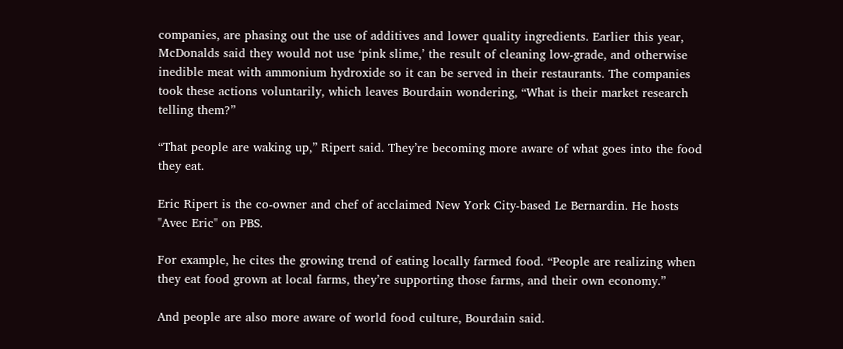companies, are phasing out the use of additives and lower quality ingredients. Earlier this year, McDonalds said they would not use ‘pink slime,’ the result of cleaning low-grade, and otherwise inedible meat with ammonium hydroxide so it can be served in their restaurants. The companies took these actions voluntarily, which leaves Bourdain wondering, “What is their market research telling them?”

“That people are waking up,” Ripert said. They’re becoming more aware of what goes into the food they eat.

Eric Ripert is the co-owner and chef of acclaimed New York City-based Le Bernardin. He hosts "Avec Eric" on PBS.

For example, he cites the growing trend of eating locally farmed food. “People are realizing when they eat food grown at local farms, they’re supporting those farms, and their own economy.”

And people are also more aware of world food culture, Bourdain said.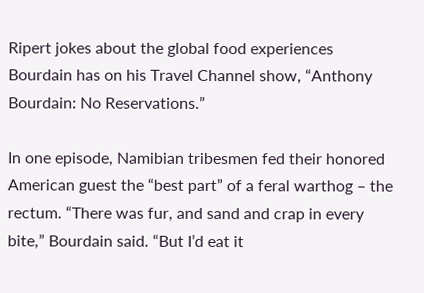Ripert jokes about the global food experiences Bourdain has on his Travel Channel show, “Anthony Bourdain: No Reservations.”

In one episode, Namibian tribesmen fed their honored American guest the “best part” of a feral warthog – the rectum. “There was fur, and sand and crap in every bite,” Bourdain said. “But I’d eat it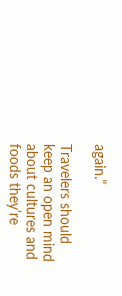again.”

Travelers should keep an open mind about cultures and foods they’re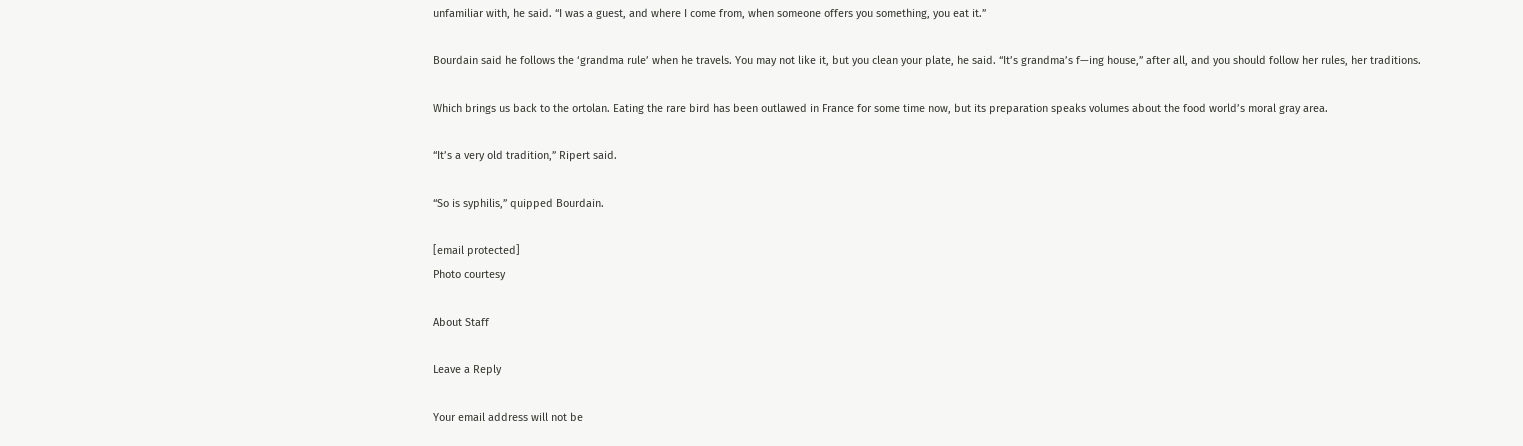unfamiliar with, he said. “I was a guest, and where I come from, when someone offers you something, you eat it.”

Bourdain said he follows the ‘grandma rule’ when he travels. You may not like it, but you clean your plate, he said. “It’s grandma’s f—ing house,” after all, and you should follow her rules, her traditions.

Which brings us back to the ortolan. Eating the rare bird has been outlawed in France for some time now, but its preparation speaks volumes about the food world’s moral gray area.

“It’s a very old tradition,” Ripert said.

“So is syphilis,” quipped Bourdain.

[email protected]
Photo courtesy

About Staff

Leave a Reply

Your email address will not be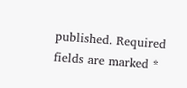published. Required fields are marked *